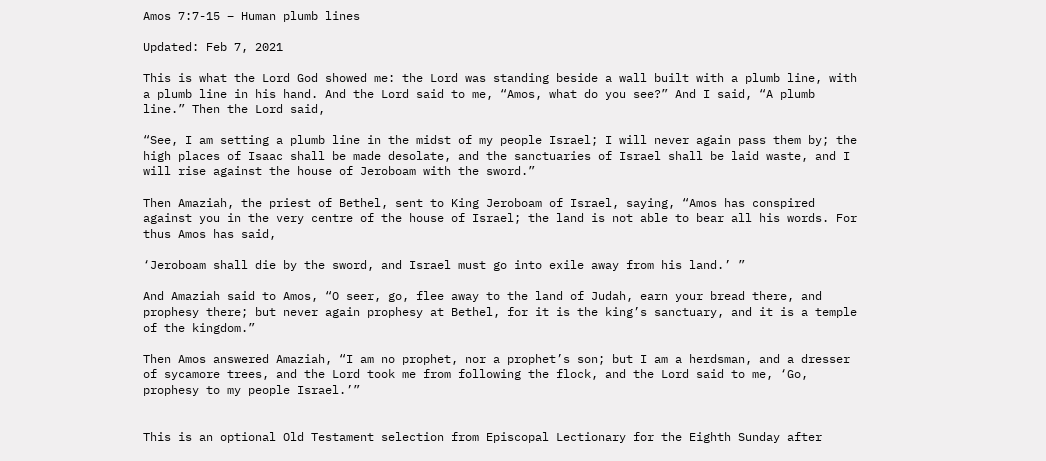Amos 7:7-15 – Human plumb lines

Updated: Feb 7, 2021

This is what the Lord God showed me: the Lord was standing beside a wall built with a plumb line, with a plumb line in his hand. And the Lord said to me, “Amos, what do you see?” And I said, “A plumb line.” Then the Lord said,

“See, I am setting a plumb line in the midst of my people Israel; I will never again pass them by; the high places of Isaac shall be made desolate, and the sanctuaries of Israel shall be laid waste, and I will rise against the house of Jeroboam with the sword.”

Then Amaziah, the priest of Bethel, sent to King Jeroboam of Israel, saying, “Amos has conspired against you in the very centre of the house of Israel; the land is not able to bear all his words. For thus Amos has said,

‘Jeroboam shall die by the sword, and Israel must go into exile away from his land.’ ”

And Amaziah said to Amos, “O seer, go, flee away to the land of Judah, earn your bread there, and prophesy there; but never again prophesy at Bethel, for it is the king’s sanctuary, and it is a temple of the kingdom.”

Then Amos answered Amaziah, “I am no prophet, nor a prophet’s son; but I am a herdsman, and a dresser of sycamore trees, and the Lord took me from following the flock, and the Lord said to me, ‘Go, prophesy to my people Israel.’”


This is an optional Old Testament selection from Episcopal Lectionary for the Eighth Sunday after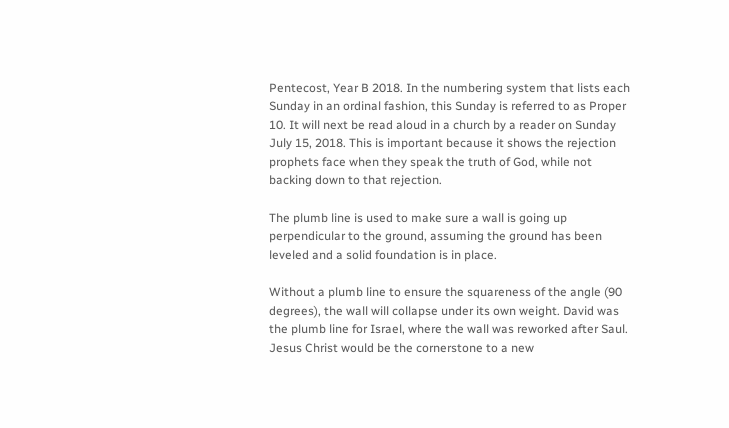Pentecost, Year B 2018. In the numbering system that lists each Sunday in an ordinal fashion, this Sunday is referred to as Proper 10. It will next be read aloud in a church by a reader on Sunday July 15, 2018. This is important because it shows the rejection prophets face when they speak the truth of God, while not backing down to that rejection.

The plumb line is used to make sure a wall is going up perpendicular to the ground, assuming the ground has been leveled and a solid foundation is in place.

Without a plumb line to ensure the squareness of the angle (90 degrees), the wall will collapse under its own weight. David was the plumb line for Israel, where the wall was reworked after Saul.  Jesus Christ would be the cornerstone to a new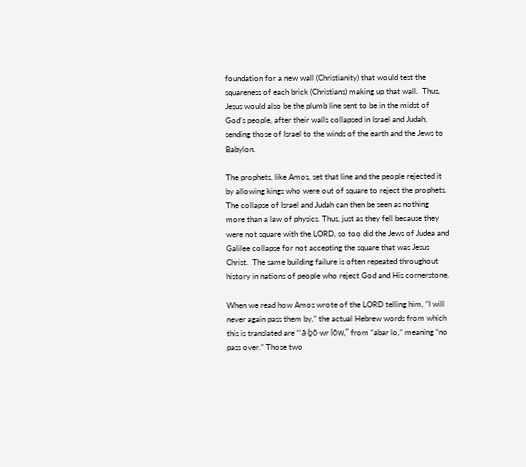foundation for a new wall (Christianity) that would test the squareness of each brick (Christians) making up that wall.  Thus, Jesus would also be the plumb line sent to be in the midst of God’s people, after their walls collapsed in Israel and Judah, sending those of Israel to the winds of the earth and the Jews to Babylon.

The prophets, like Amos, set that line and the people rejected it by allowing kings who were out of square to reject the prophets. The collapse of Israel and Judah can then be seen as nothing more than a law of physics. Thus, just as they fell because they were not square with the LORD, so too did the Jews of Judea and Galilee collapse for not accepting the square that was Jesus Christ.  The same building failure is often repeated throughout history in nations of people who reject God and His cornerstone.

When we read how Amos wrote of the LORD telling him, “I will never again pass them by,” the actual Hebrew words from which this is translated are “‘ă·ḇō·wr lōw,” from “abar lo,” meaning “no pass over.” Those two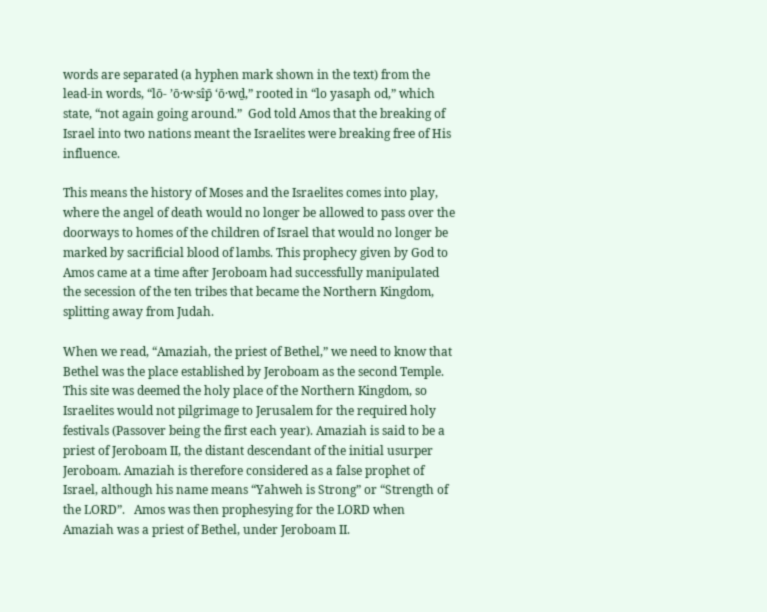words are separated (a hyphen mark shown in the text) from the lead-in words, “lō- ’ō·w·sîp̄ ‘ō·wḏ,” rooted in “lo yasaph od,” which state, “not again going around.”  God told Amos that the breaking of Israel into two nations meant the Israelites were breaking free of His influence.

This means the history of Moses and the Israelites comes into play, where the angel of death would no longer be allowed to pass over the doorways to homes of the children of Israel that would no longer be marked by sacrificial blood of lambs. This prophecy given by God to Amos came at a time after Jeroboam had successfully manipulated the secession of the ten tribes that became the Northern Kingdom, splitting away from Judah.

When we read, “Amaziah, the priest of Bethel,” we need to know that Bethel was the place established by Jeroboam as the second Temple. This site was deemed the holy place of the Northern Kingdom, so Israelites would not pilgrimage to Jerusalem for the required holy festivals (Passover being the first each year). Amaziah is said to be a priest of Jeroboam II, the distant descendant of the initial usurper Jeroboam. Amaziah is therefore considered as a false prophet of Israel, although his name means “Yahweh is Strong” or “Strength of the LORD”.   Amos was then prophesying for the LORD when Amaziah was a priest of Bethel, under Jeroboam II.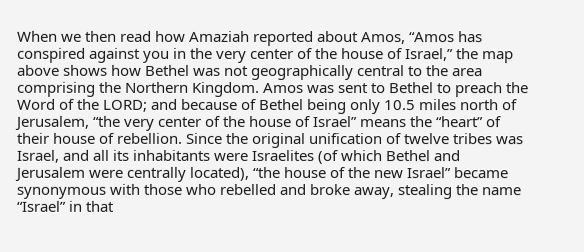When we then read how Amaziah reported about Amos, “Amos has conspired against you in the very center of the house of Israel,” the map above shows how Bethel was not geographically central to the area comprising the Northern Kingdom. Amos was sent to Bethel to preach the Word of the LORD; and because of Bethel being only 10.5 miles north of Jerusalem, “the very center of the house of Israel” means the “heart” of their house of rebellion. Since the original unification of twelve tribes was Israel, and all its inhabitants were Israelites (of which Bethel and Jerusalem were centrally located), “the house of the new Israel” became synonymous with those who rebelled and broke away, stealing the name “Israel” in that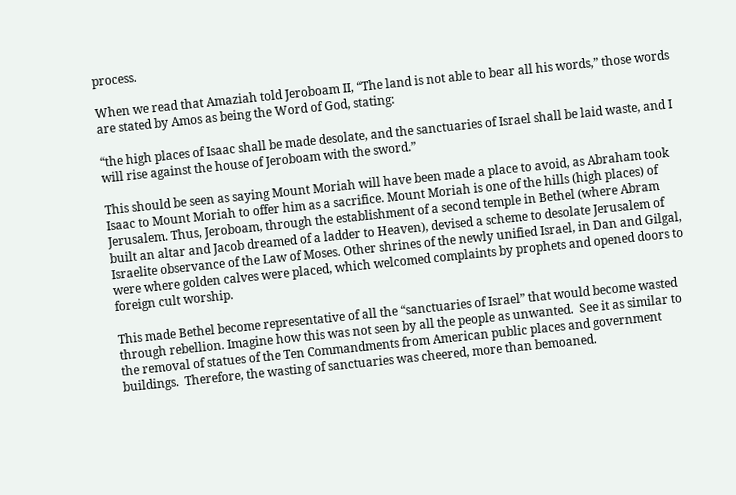process.

When we read that Amaziah told Jeroboam II, “The land is not able to bear all his words,” those words are stated by Amos as being the Word of God, stating:

“the high places of Isaac shall be made desolate, and the sanctuaries of Israel shall be laid waste, and I will rise against the house of Jeroboam with the sword.”

This should be seen as saying Mount Moriah will have been made a place to avoid, as Abraham took Isaac to Mount Moriah to offer him as a sacrifice. Mount Moriah is one of the hills (high places) of Jerusalem. Thus, Jeroboam, through the establishment of a second temple in Bethel (where Abram built an altar and Jacob dreamed of a ladder to Heaven), devised a scheme to desolate Jerusalem of Israelite observance of the Law of Moses. Other shrines of the newly unified Israel, in Dan and Gilgal, were where golden calves were placed, which welcomed complaints by prophets and opened doors to foreign cult worship.

This made Bethel become representative of all the “sanctuaries of Israel” that would become wasted through rebellion. Imagine how this was not seen by all the people as unwanted.  See it as similar to the removal of statues of the Ten Commandments from American public places and government buildings.  Therefore, the wasting of sanctuaries was cheered, more than bemoaned.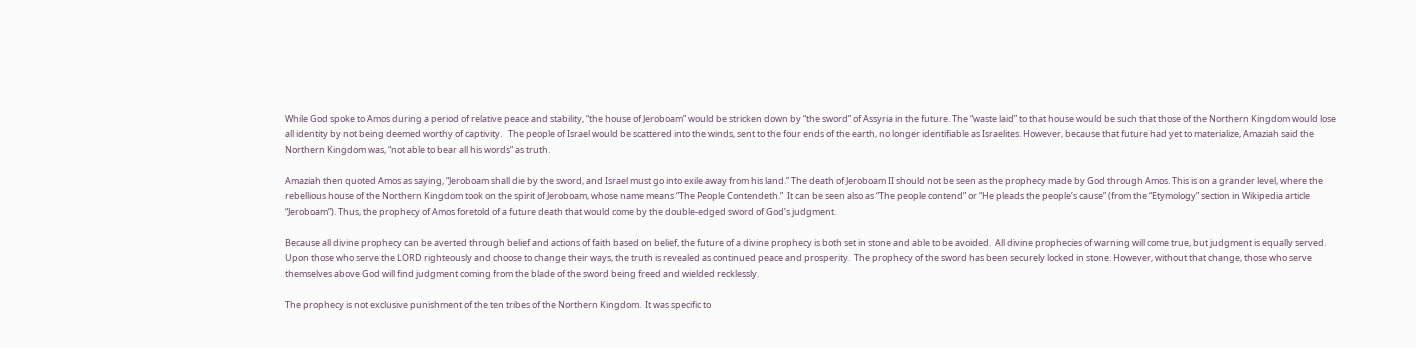While God spoke to Amos during a period of relative peace and stability, “the house of Jeroboam” would be stricken down by “the sword” of Assyria in the future. The “waste laid” to that house would be such that those of the Northern Kingdom would lose all identity by not being deemed worthy of captivity.   The people of Israel would be scattered into the winds, sent to the four ends of the earth, no longer identifiable as Israelites. However, because that future had yet to materialize, Amaziah said the Northern Kingdom was, “not able to bear all his words” as truth.

Amaziah then quoted Amos as saying, “Jeroboam shall die by the sword, and Israel must go into exile away from his land.” The death of Jeroboam II should not be seen as the prophecy made by God through Amos. This is on a grander level, where the rebellious house of the Northern Kingdom took on the spirit of Jeroboam, whose name means “The People Contendeth.”  It can be seen also as “The people contend” or “He pleads the people’s cause” (from the “Etymology” section in Wikipedia article “Jeroboam”). Thus, the prophecy of Amos foretold of a future death that would come by the double-edged sword of God’s judgment.

Because all divine prophecy can be averted through belief and actions of faith based on belief, the future of a divine prophecy is both set in stone and able to be avoided.  All divine prophecies of warning will come true, but judgment is equally served.  Upon those who serve the LORD righteously and choose to change their ways, the truth is revealed as continued peace and prosperity.  The prophecy of the sword has been securely locked in stone. However, without that change, those who serve themselves above God will find judgment coming from the blade of the sword being freed and wielded recklessly.

The prophecy is not exclusive punishment of the ten tribes of the Northern Kingdom.  It was specific to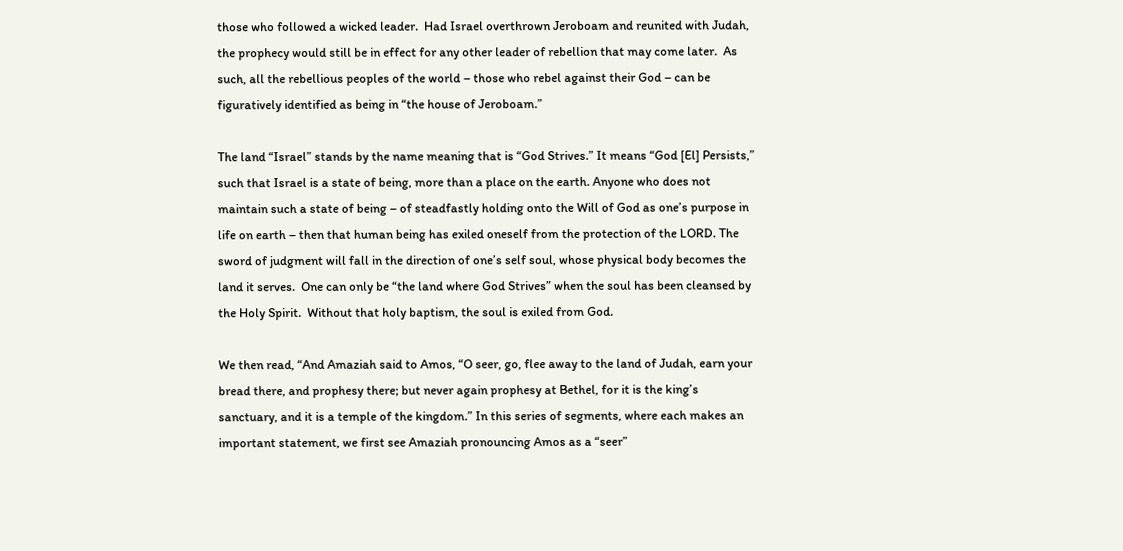those who followed a wicked leader.  Had Israel overthrown Jeroboam and reunited with Judah, the prophecy would still be in effect for any other leader of rebellion that may come later.  As such, all the rebellious peoples of the world – those who rebel against their God – can be figuratively identified as being in “the house of Jeroboam.”

The land “Israel” stands by the name meaning that is “God Strives.” It means “God [El] Persists,” such that Israel is a state of being, more than a place on the earth. Anyone who does not maintain such a state of being – of steadfastly holding onto the Will of God as one’s purpose in life on earth – then that human being has exiled oneself from the protection of the LORD. The sword of judgment will fall in the direction of one’s self soul, whose physical body becomes the land it serves.  One can only be “the land where God Strives” when the soul has been cleansed by the Holy Spirit.  Without that holy baptism, the soul is exiled from God.

We then read, “And Amaziah said to Amos, “O seer, go, flee away to the land of Judah, earn your bread there, and prophesy there; but never again prophesy at Bethel, for it is the king’s sanctuary, and it is a temple of the kingdom.” In this series of segments, where each makes an important statement, we first see Amaziah pronouncing Amos as a “seer”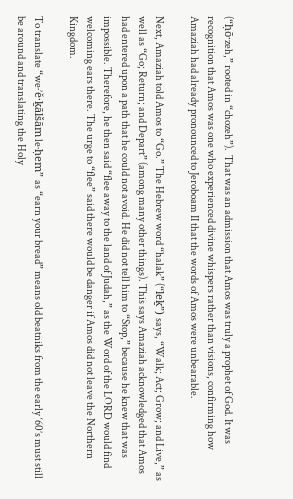(“ḥō·zeh,” rooted in “chozeh”).  That was an admission that Amos was truly a prophet of God. It was recognition that Amos was one who experienced divine whispers rather than visions, confirming how Amaziah had already pronounced to Jeroboam II that the words of Amos were unbearable.

Next, Amaziah told Amos to “Go.” The Hebrew word “halak” (“leḵ”) says, “Walk; Act; Grow; and Live,” as well as “Go; Return; and Depart” (among many other things). This says Amaziah acknowledged that Amos had entered upon a path that he could not avoid. He did not tell him to “Stop,” because he knew that was impossible. Therefore, he then said “flee away to the land of Judah,” as the Word of the LORD would find welcoming ears there. The urge to “flee” said there would be danger if Amos did not leave the Northern Kingdom.

To translate “we·’ĕ·ḵālšām le·ḥem” as “earn your bread” means old beatniks from the early ‘60’s must still be around and translating the Holy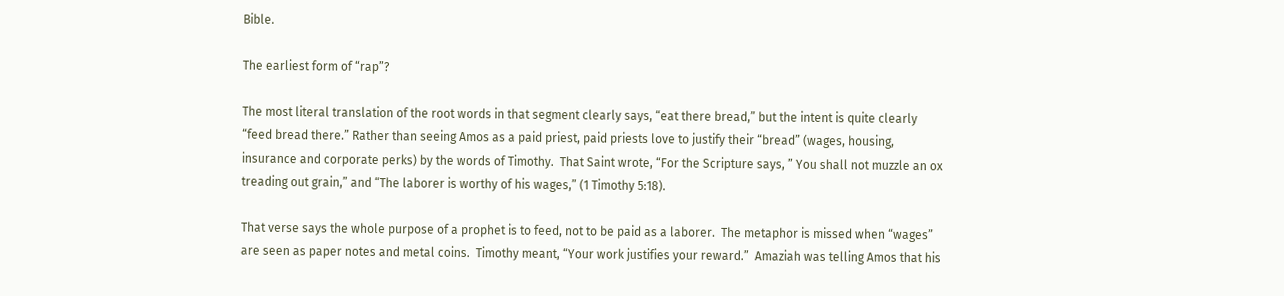Bible.

The earliest form of “rap”?

The most literal translation of the root words in that segment clearly says, “eat there bread,” but the intent is quite clearly “feed bread there.” Rather than seeing Amos as a paid priest, paid priests love to justify their “bread” (wages, housing, insurance and corporate perks) by the words of Timothy.  That Saint wrote, “For the Scripture says, ” You shall not muzzle an ox treading out grain,” and “The laborer is worthy of his wages,” (1 Timothy 5:18).

That verse says the whole purpose of a prophet is to feed, not to be paid as a laborer.  The metaphor is missed when “wages” are seen as paper notes and metal coins.  Timothy meant, “Your work justifies your reward.”  Amaziah was telling Amos that his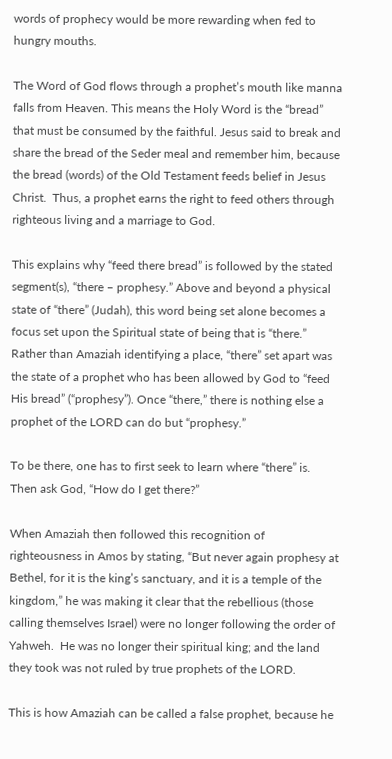words of prophecy would be more rewarding when fed to hungry mouths.

The Word of God flows through a prophet’s mouth like manna falls from Heaven. This means the Holy Word is the “bread” that must be consumed by the faithful. Jesus said to break and share the bread of the Seder meal and remember him, because the bread (words) of the Old Testament feeds belief in Jesus Christ.  Thus, a prophet earns the right to feed others through righteous living and a marriage to God.

This explains why “feed there bread” is followed by the stated segment(s), “there – prophesy.” Above and beyond a physical state of “there” (Judah), this word being set alone becomes a focus set upon the Spiritual state of being that is “there.”  Rather than Amaziah identifying a place, “there” set apart was the state of a prophet who has been allowed by God to “feed His bread” (“prophesy”). Once “there,” there is nothing else a prophet of the LORD can do but “prophesy.”

To be there, one has to first seek to learn where “there” is.  Then ask God, “How do I get there?”

When Amaziah then followed this recognition of righteousness in Amos by stating, “But never again prophesy at Bethel, for it is the king’s sanctuary, and it is a temple of the kingdom,” he was making it clear that the rebellious (those calling themselves Israel) were no longer following the order of Yahweh.  He was no longer their spiritual king; and the land they took was not ruled by true prophets of the LORD.

This is how Amaziah can be called a false prophet, because he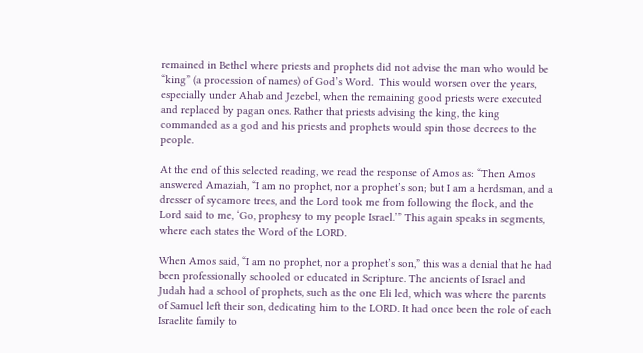remained in Bethel where priests and prophets did not advise the man who would be “king” (a procession of names) of God’s Word.  This would worsen over the years, especially under Ahab and Jezebel, when the remaining good priests were executed and replaced by pagan ones. Rather that priests advising the king, the king commanded as a god and his priests and prophets would spin those decrees to the people.

At the end of this selected reading, we read the response of Amos as: “Then Amos answered Amaziah, “I am no prophet, nor a prophet’s son; but I am a herdsman, and a dresser of sycamore trees, and the Lord took me from following the flock, and the Lord said to me, ‘Go, prophesy to my people Israel.’” This again speaks in segments, where each states the Word of the LORD.

When Amos said, “I am no prophet, nor a prophet’s son,” this was a denial that he had been professionally schooled or educated in Scripture. The ancients of Israel and Judah had a school of prophets, such as the one Eli led, which was where the parents of Samuel left their son, dedicating him to the LORD. It had once been the role of each Israelite family to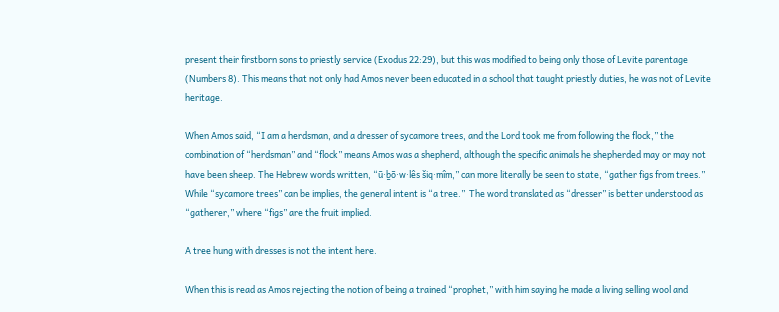present their firstborn sons to priestly service (Exodus 22:29), but this was modified to being only those of Levite parentage (Numbers 8). This means that not only had Amos never been educated in a school that taught priestly duties, he was not of Levite heritage.

When Amos said, “I am a herdsman, and a dresser of sycamore trees, and the Lord took me from following the flock,” the combination of “herdsman” and “flock” means Amos was a shepherd, although the specific animals he shepherded may or may not have been sheep. The Hebrew words written, “ū·ḇō·w·lês šiq·mîm,” can more literally be seen to state, “gather figs from trees.”  While “sycamore trees” can be implies, the general intent is “a tree.”  The word translated as “dresser” is better understood as “gatherer,” where “figs” are the fruit implied.

A tree hung with dresses is not the intent here.

When this is read as Amos rejecting the notion of being a trained “prophet,” with him saying he made a living selling wool and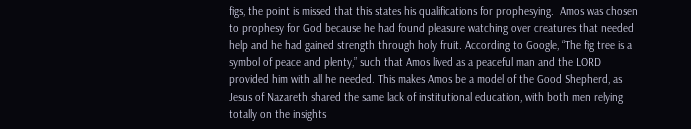figs, the point is missed that this states his qualifications for prophesying.  Amos was chosen to prophesy for God because he had found pleasure watching over creatures that needed help and he had gained strength through holy fruit. According to Google, “The fig tree is a symbol of peace and plenty,” such that Amos lived as a peaceful man and the LORD provided him with all he needed. This makes Amos be a model of the Good Shepherd, as Jesus of Nazareth shared the same lack of institutional education, with both men relying totally on the insights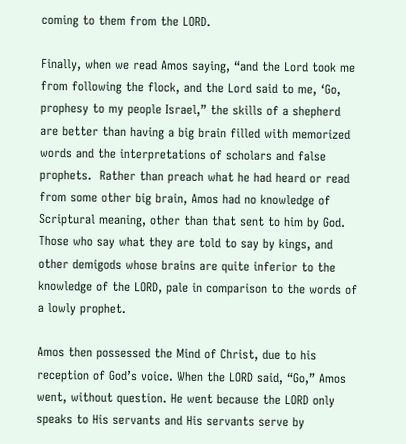coming to them from the LORD.

Finally, when we read Amos saying, “and the Lord took me from following the flock, and the Lord said to me, ‘Go, prophesy to my people Israel,” the skills of a shepherd are better than having a big brain filled with memorized words and the interpretations of scholars and false prophets.  Rather than preach what he had heard or read from some other big brain, Amos had no knowledge of Scriptural meaning, other than that sent to him by God.  Those who say what they are told to say by kings, and other demigods whose brains are quite inferior to the knowledge of the LORD, pale in comparison to the words of a lowly prophet.

Amos then possessed the Mind of Christ, due to his reception of God’s voice. When the LORD said, “Go,” Amos went, without question. He went because the LORD only speaks to His servants and His servants serve by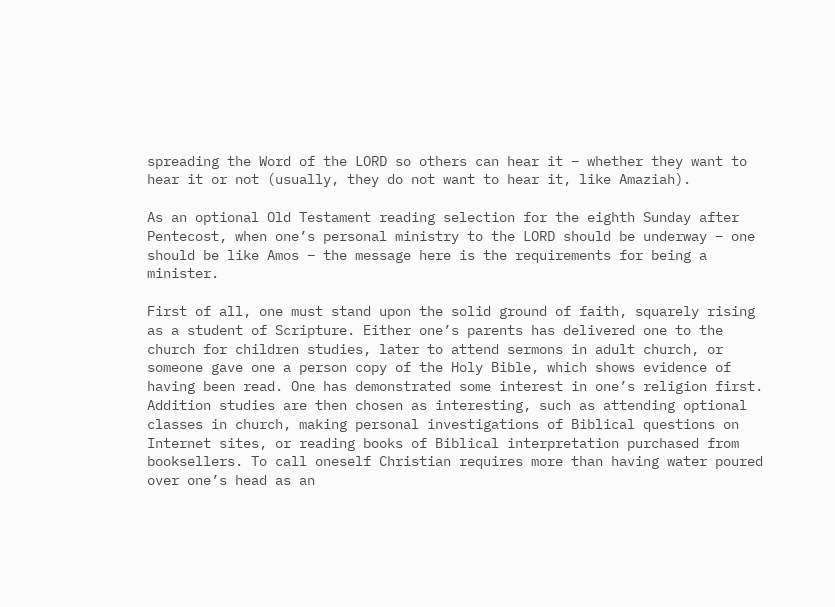spreading the Word of the LORD so others can hear it – whether they want to hear it or not (usually, they do not want to hear it, like Amaziah).

As an optional Old Testament reading selection for the eighth Sunday after Pentecost, when one’s personal ministry to the LORD should be underway – one should be like Amos – the message here is the requirements for being a minister.

First of all, one must stand upon the solid ground of faith, squarely rising as a student of Scripture. Either one’s parents has delivered one to the church for children studies, later to attend sermons in adult church, or someone gave one a person copy of the Holy Bible, which shows evidence of having been read. One has demonstrated some interest in one’s religion first.  Addition studies are then chosen as interesting, such as attending optional classes in church, making personal investigations of Biblical questions on Internet sites, or reading books of Biblical interpretation purchased from booksellers. To call oneself Christian requires more than having water poured over one’s head as an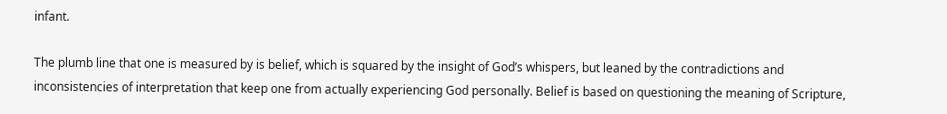infant.

The plumb line that one is measured by is belief, which is squared by the insight of God’s whispers, but leaned by the contradictions and inconsistencies of interpretation that keep one from actually experiencing God personally. Belief is based on questioning the meaning of Scripture,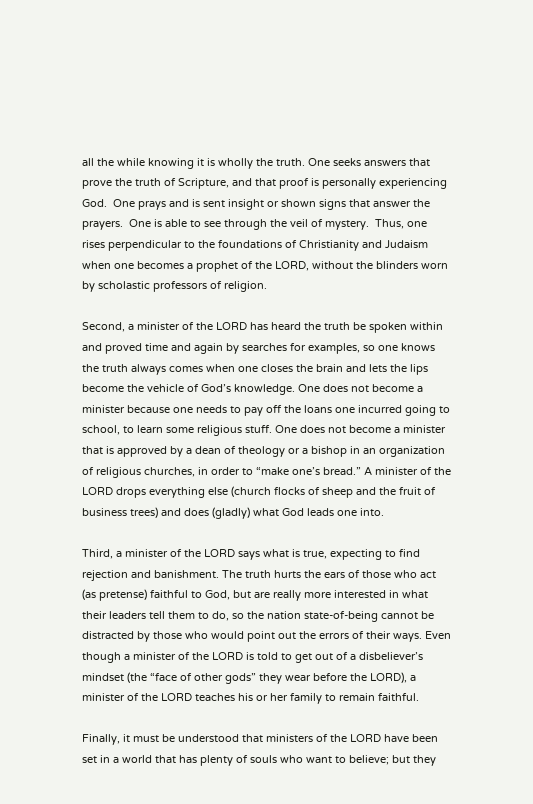all the while knowing it is wholly the truth. One seeks answers that prove the truth of Scripture, and that proof is personally experiencing God.  One prays and is sent insight or shown signs that answer the prayers.  One is able to see through the veil of mystery.  Thus, one rises perpendicular to the foundations of Christianity and Judaism when one becomes a prophet of the LORD, without the blinders worn by scholastic professors of religion.

Second, a minister of the LORD has heard the truth be spoken within and proved time and again by searches for examples, so one knows the truth always comes when one closes the brain and lets the lips become the vehicle of God’s knowledge. One does not become a minister because one needs to pay off the loans one incurred going to school, to learn some religious stuff. One does not become a minister that is approved by a dean of theology or a bishop in an organization of religious churches, in order to “make one’s bread.” A minister of the LORD drops everything else (church flocks of sheep and the fruit of business trees) and does (gladly) what God leads one into.

Third, a minister of the LORD says what is true, expecting to find rejection and banishment. The truth hurts the ears of those who act (as pretense) faithful to God, but are really more interested in what their leaders tell them to do, so the nation state-of-being cannot be distracted by those who would point out the errors of their ways. Even though a minister of the LORD is told to get out of a disbeliever’s mindset (the “face of other gods” they wear before the LORD), a minister of the LORD teaches his or her family to remain faithful.

Finally, it must be understood that ministers of the LORD have been set in a world that has plenty of souls who want to believe; but they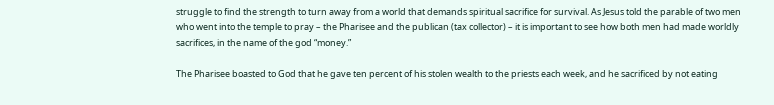struggle to find the strength to turn away from a world that demands spiritual sacrifice for survival. As Jesus told the parable of two men who went into the temple to pray – the Pharisee and the publican (tax collector) – it is important to see how both men had made worldly sacrifices, in the name of the god “money.”

The Pharisee boasted to God that he gave ten percent of his stolen wealth to the priests each week, and he sacrificed by not eating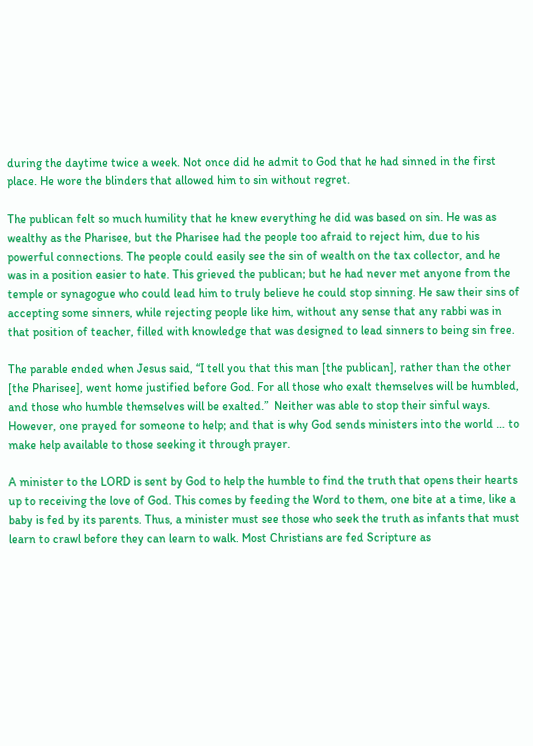during the daytime twice a week. Not once did he admit to God that he had sinned in the first place. He wore the blinders that allowed him to sin without regret.

The publican felt so much humility that he knew everything he did was based on sin. He was as wealthy as the Pharisee, but the Pharisee had the people too afraid to reject him, due to his powerful connections. The people could easily see the sin of wealth on the tax collector, and he was in a position easier to hate. This grieved the publican; but he had never met anyone from the temple or synagogue who could lead him to truly believe he could stop sinning. He saw their sins of accepting some sinners, while rejecting people like him, without any sense that any rabbi was in that position of teacher, filled with knowledge that was designed to lead sinners to being sin free.

The parable ended when Jesus said, “I tell you that this man [the publican], rather than the other [the Pharisee], went home justified before God. For all those who exalt themselves will be humbled, and those who humble themselves will be exalted.”  Neither was able to stop their sinful ways.  However, one prayed for someone to help; and that is why God sends ministers into the world … to make help available to those seeking it through prayer.

A minister to the LORD is sent by God to help the humble to find the truth that opens their hearts up to receiving the love of God. This comes by feeding the Word to them, one bite at a time, like a baby is fed by its parents. Thus, a minister must see those who seek the truth as infants that must learn to crawl before they can learn to walk. Most Christians are fed Scripture as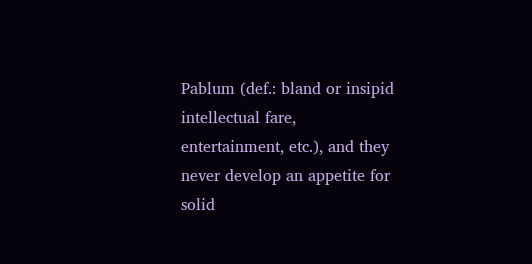Pablum (def.: bland or insipid intellectual fare, entertainment, etc.), and they never develop an appetite for solid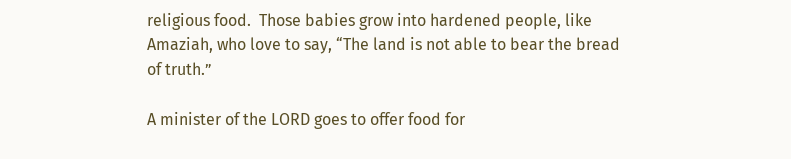religious food.  Those babies grow into hardened people, like Amaziah, who love to say, “The land is not able to bear the bread of truth.”

A minister of the LORD goes to offer food for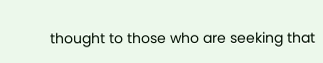thought to those who are seeking that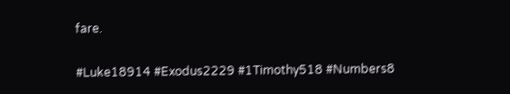fare.

#Luke18914 #Exodus2229 #1Timothy518 #Numbers8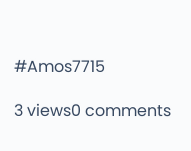#Amos7715

3 views0 comments